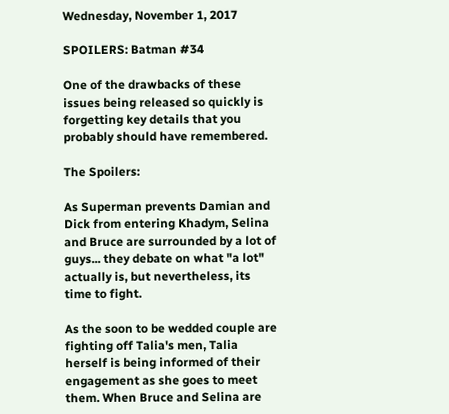Wednesday, November 1, 2017

SPOILERS: Batman #34

One of the drawbacks of these issues being released so quickly is forgetting key details that you probably should have remembered.

The Spoilers:

As Superman prevents Damian and Dick from entering Khadym, Selina and Bruce are surrounded by a lot of guys... they debate on what "a lot" actually is, but nevertheless, its time to fight.

As the soon to be wedded couple are fighting off Talia's men, Talia herself is being informed of their engagement as she goes to meet them. When Bruce and Selina are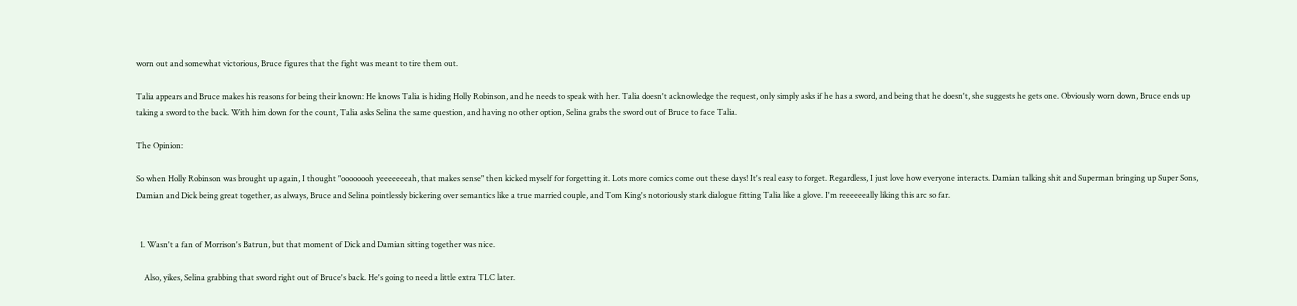worn out and somewhat victorious, Bruce figures that the fight was meant to tire them out.

Talia appears and Bruce makes his reasons for being their known: He knows Talia is hiding Holly Robinson, and he needs to speak with her. Talia doesn't acknowledge the request, only simply asks if he has a sword, and being that he doesn't, she suggests he gets one. Obviously worn down, Bruce ends up taking a sword to the back. With him down for the count, Talia asks Selina the same question, and having no other option, Selina grabs the sword out of Bruce to face Talia.

The Opinion:

So when Holly Robinson was brought up again, I thought "oooooooh yeeeeeeeah, that makes sense" then kicked myself for forgetting it. Lots more comics come out these days! It's real easy to forget. Regardless, I just love how everyone interacts. Damian talking shit and Superman bringing up Super Sons, Damian and Dick being great together, as always, Bruce and Selina pointlessly bickering over semantics like a true married couple, and Tom King's notoriously stark dialogue fitting Talia like a glove. I'm reeeeeeally liking this arc so far.


  1. Wasn't a fan of Morrison's Batrun, but that moment of Dick and Damian sitting together was nice.

    Also, yikes, Selina grabbing that sword right out of Bruce's back. He's going to need a little extra TLC later.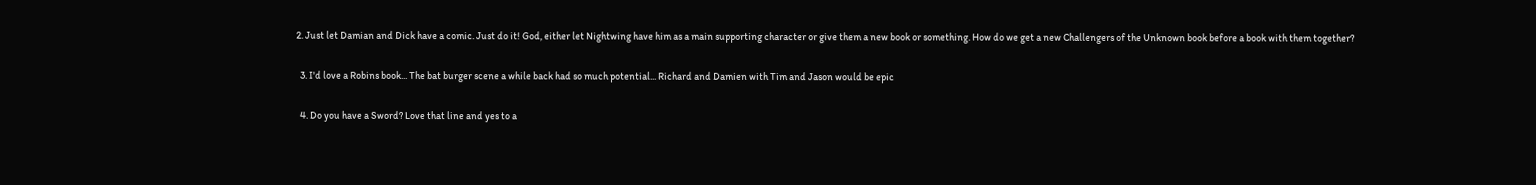2. Just let Damian and Dick have a comic. Just do it! God, either let Nightwing have him as a main supporting character or give them a new book or something. How do we get a new Challengers of the Unknown book before a book with them together?

  3. I'd love a Robins book... The bat burger scene a while back had so much potential... Richard and Damien with Tim and Jason would be epic

  4. Do you have a Sword? Love that line and yes to a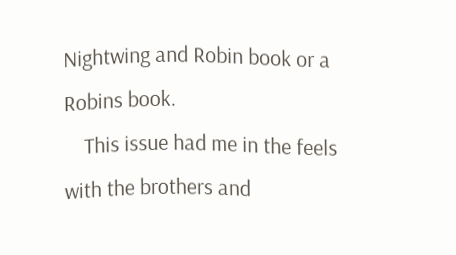Nightwing and Robin book or a Robins book.
    This issue had me in the feels with the brothers and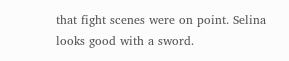that fight scenes were on point. Selina looks good with a sword.